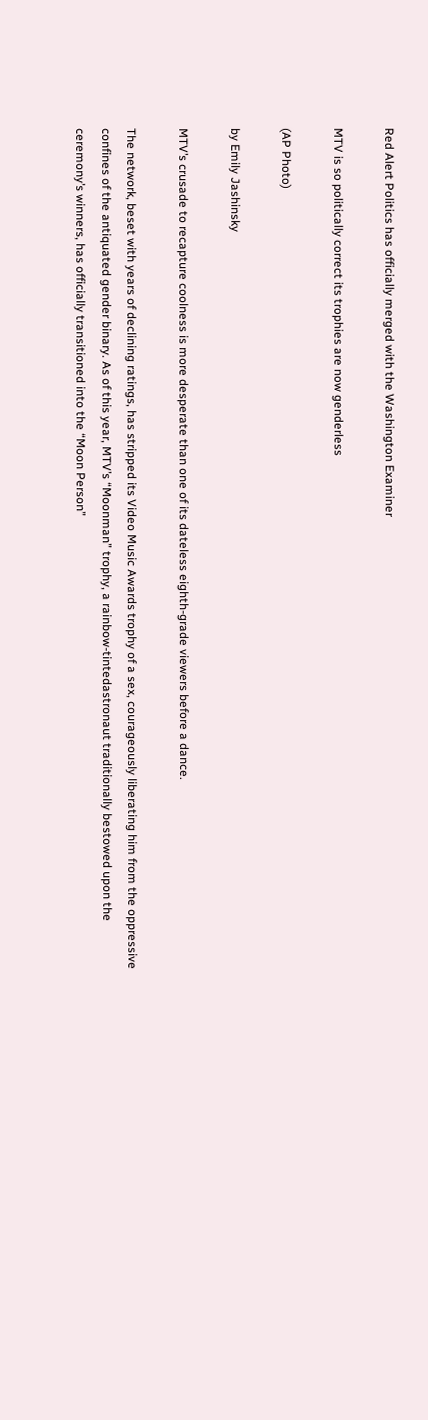Red Alert Politics has officially merged with the Washington Examiner

MTV is so politically correct its trophies are now genderless

(AP Photo)

by Emily Jashinsky

MTV’s crusade to recapture coolness is more desperate than one of its dateless eighth-grade viewers before a dance.

The network, beset with years of declining ratings, has stripped its Video Music Awards trophy of a sex, courageously liberating him from the oppressive confines of the antiquated gender binary. As of this year, MTV’s “Moonman” trophy, a rainbow-tintedastronaut traditionally bestowed upon the ceremony’s winners, has officially transitioned into the “Moon Person”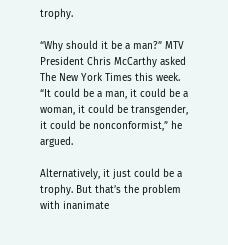trophy.

“Why should it be a man?” MTV President Chris McCarthy asked The New York Times this week. “It could be a man, it could be a woman, it could be transgender, it could be nonconformist,” he argued.

Alternatively, it just could be a trophy. But that’s the problem with inanimate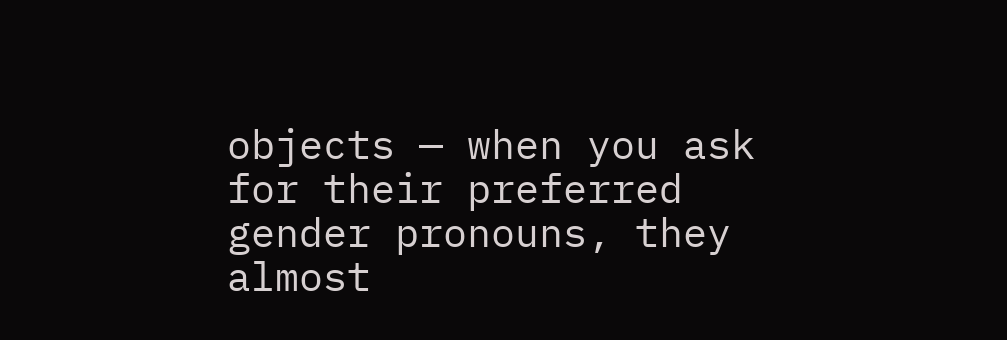objects — when you ask for their preferred gender pronouns, they almost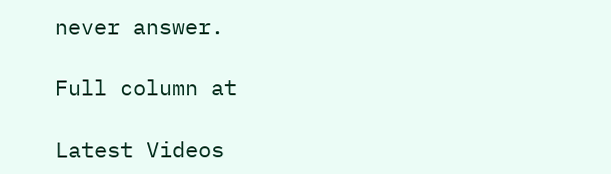never answer.

Full column at

Latest Videos